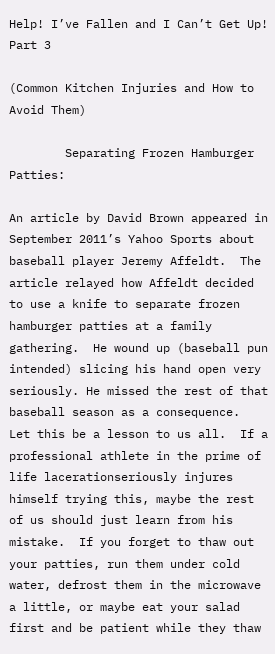Help! I’ve Fallen and I Can’t Get Up! Part 3

(Common Kitchen Injuries and How to Avoid Them)

        Separating Frozen Hamburger Patties:

An article by David Brown appeared in September 2011’s Yahoo Sports about baseball player Jeremy Affeldt.  The article relayed how Affeldt decided to use a knife to separate frozen hamburger patties at a family gathering.  He wound up (baseball pun intended) slicing his hand open very seriously. He missed the rest of that baseball season as a consequence.  Let this be a lesson to us all.  If a professional athlete in the prime of life lacerationseriously injures himself trying this, maybe the rest of us should just learn from his mistake.  If you forget to thaw out your patties, run them under cold water, defrost them in the microwave a little, or maybe eat your salad first and be patient while they thaw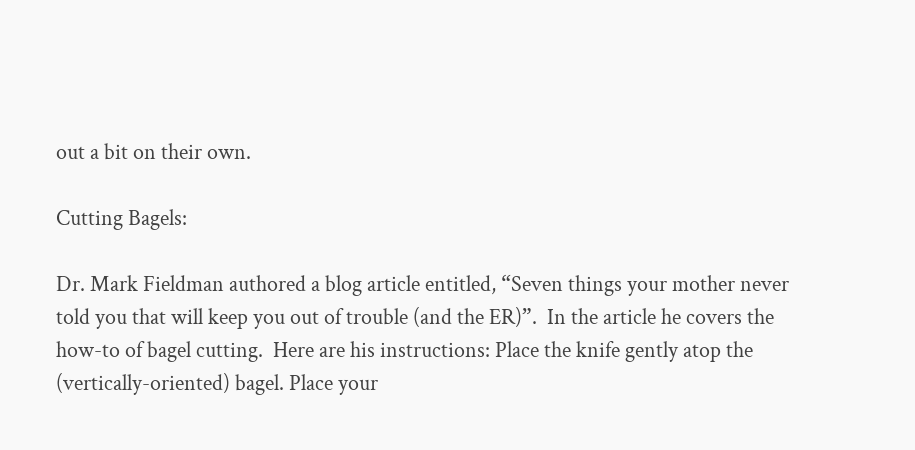out a bit on their own.

Cutting Bagels:

Dr. Mark Fieldman authored a blog article entitled, “Seven things your mother never told you that will keep you out of trouble (and the ER)”.  In the article he covers the how-to of bagel cutting.  Here are his instructions: Place the knife gently atop the (vertically-oriented) bagel. Place your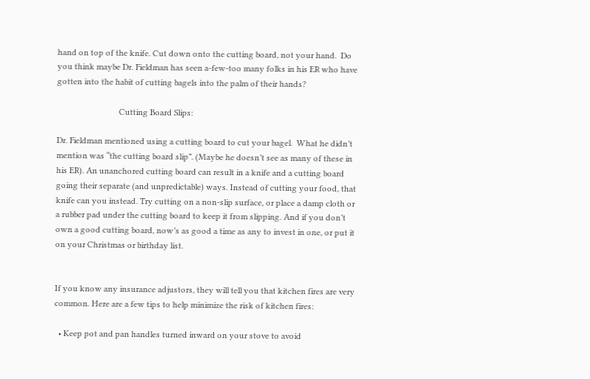hand on top of the knife. Cut down onto the cutting board, not your hand.  Do you think maybe Dr. Fieldman has seen a-few-too many folks in his ER who have gotten into the habit of cutting bagels into the palm of their hands?

                               Cutting Board Slips:

Dr. Fieldman mentioned using a cutting board to cut your bagel.  What he didn’t mention was “the cutting board slip”. (Maybe he doesn’t see as many of these in his ER). An unanchored cutting board can result in a knife and a cutting board going their separate (and unpredictable) ways. Instead of cutting your food, that knife can you instead. Try cutting on a non-slip surface, or place a damp cloth or a rubber pad under the cutting board to keep it from slipping. And if you don’t own a good cutting board, now’s as good a time as any to invest in one, or put it on your Christmas or birthday list.


If you know any insurance adjustors, they will tell you that kitchen fires are very common. Here are a few tips to help minimize the risk of kitchen fires:

  • Keep pot and pan handles turned inward on your stove to avoid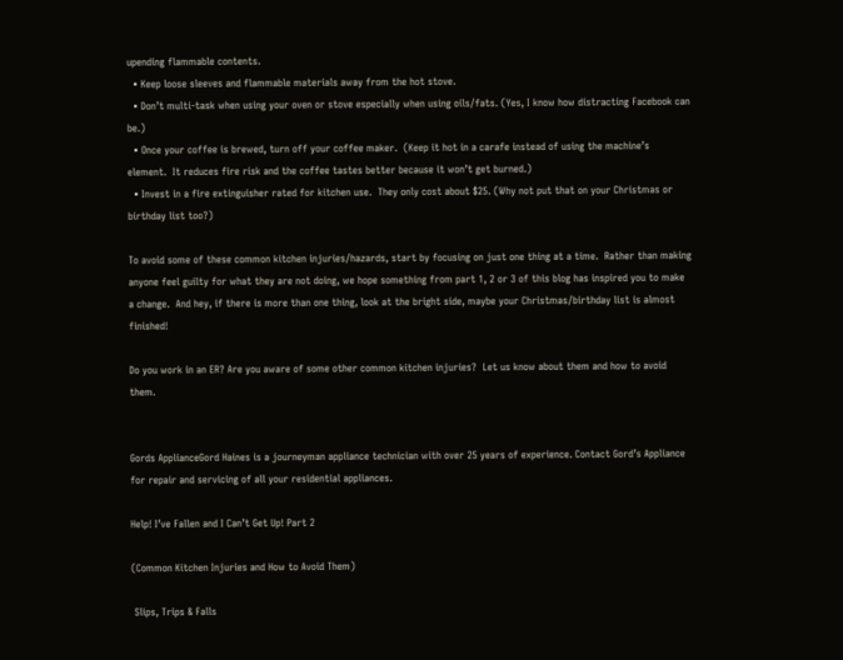upending flammable contents.
  • Keep loose sleeves and flammable materials away from the hot stove.
  • Don’t multi-task when using your oven or stove especially when using oils/fats. (Yes, I know how distracting Facebook can be.)
  • Once your coffee is brewed, turn off your coffee maker.  (Keep it hot in a carafe instead of using the machine’s element.  It reduces fire risk and the coffee tastes better because it won’t get burned.)
  • Invest in a fire extinguisher rated for kitchen use.  They only cost about $25. (Why not put that on your Christmas or birthday list too?)

To avoid some of these common kitchen injuries/hazards, start by focusing on just one thing at a time.  Rather than making anyone feel guilty for what they are not doing, we hope something from part 1, 2 or 3 of this blog has inspired you to make a change.  And hey, if there is more than one thing, look at the bright side, maybe your Christmas/birthday list is almost finished!

Do you work in an ER? Are you aware of some other common kitchen injuries?  Let us know about them and how to avoid them.


Gords ApplianceGord Haines is a journeyman appliance technician with over 25 years of experience. Contact Gord’s Appliance for repair and servicing of all your residential appliances.

Help! I’ve Fallen and I Can’t Get Up! Part 2

(Common Kitchen Injuries and How to Avoid Them)

 Slips, Trips & Falls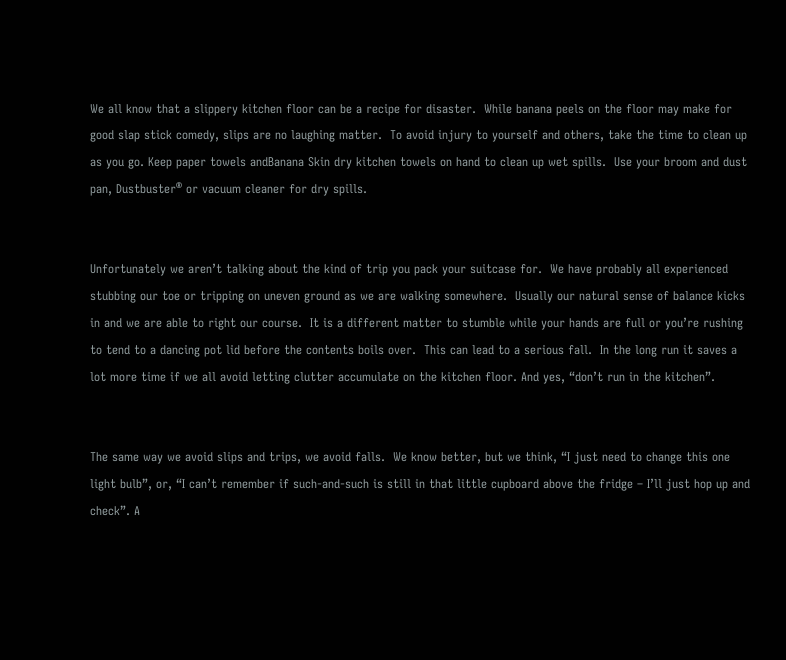We all know that a slippery kitchen floor can be a recipe for disaster.  While banana peels on the floor may make for good slap stick comedy, slips are no laughing matter.  To avoid injury to yourself and others, take the time to clean up as you go. Keep paper towels andBanana Skin dry kitchen towels on hand to clean up wet spills.  Use your broom and dust pan, Dustbuster® or vacuum cleaner for dry spills.


Unfortunately we aren’t talking about the kind of trip you pack your suitcase for.  We have probably all experienced stubbing our toe or tripping on uneven ground as we are walking somewhere.  Usually our natural sense of balance kicks in and we are able to right our course.  It is a different matter to stumble while your hands are full or you’re rushing to tend to a dancing pot lid before the contents boils over.  This can lead to a serious fall.  In the long run it saves a lot more time if we all avoid letting clutter accumulate on the kitchen floor. And yes, “don’t run in the kitchen”.


The same way we avoid slips and trips, we avoid falls.  We know better, but we think, “I just need to change this one light bulb”, or, “I can’t remember if such-and-such is still in that little cupboard above the fridge – I’ll just hop up and check”. A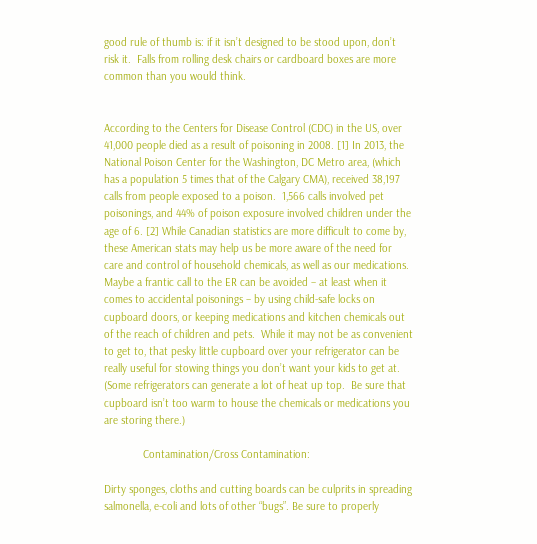good rule of thumb is: if it isn’t designed to be stood upon, don’t risk it.  Falls from rolling desk chairs or cardboard boxes are more common than you would think.


According to the Centers for Disease Control (CDC) in the US, over 41,000 people died as a result of poisoning in 2008. [1] In 2013, the National Poison Center for the Washington, DC Metro area, (which has a population 5 times that of the Calgary CMA), received 38,197 calls from people exposed to a poison.  1,566 calls involved pet poisonings, and 44% of poison exposure involved children under the age of 6. [2] While Canadian statistics are more difficult to come by, these American stats may help us be more aware of the need for care and control of household chemicals, as well as our medications.  Maybe a frantic call to the ER can be avoided – at least when it comes to accidental poisonings – by using child-safe locks on cupboard doors, or keeping medications and kitchen chemicals out of the reach of children and pets.  While it may not be as convenient to get to, that pesky little cupboard over your refrigerator can be really useful for stowing things you don’t want your kids to get at.  (Some refrigerators can generate a lot of heat up top.  Be sure that cupboard isn’t too warm to house the chemicals or medications you are storing there.)

             Contamination/Cross Contamination:

Dirty sponges, cloths and cutting boards can be culprits in spreading salmonella, e-coli and lots of other “bugs”. Be sure to properly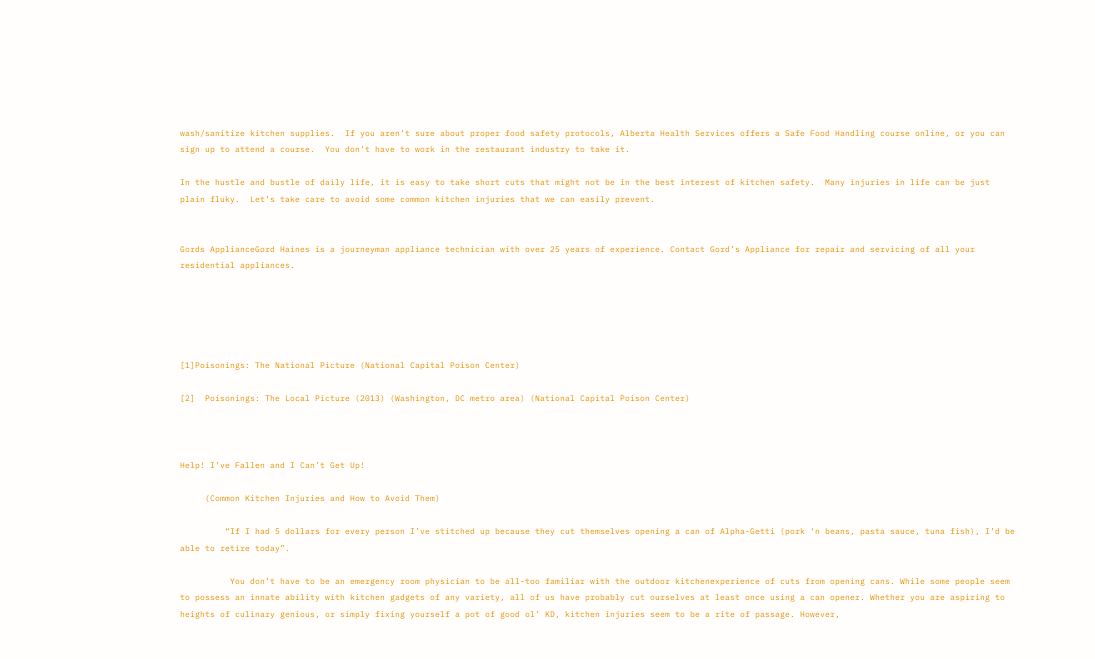wash/sanitize kitchen supplies.  If you aren’t sure about proper food safety protocols, Alberta Health Services offers a Safe Food Handling course online, or you can sign up to attend a course.  You don’t have to work in the restaurant industry to take it.

In the hustle and bustle of daily life, it is easy to take short cuts that might not be in the best interest of kitchen safety.  Many injuries in life can be just plain fluky.  Let’s take care to avoid some common kitchen injuries that we can easily prevent.


Gords ApplianceGord Haines is a journeyman appliance technician with over 25 years of experience. Contact Gord’s Appliance for repair and servicing of all your residential appliances.





[1]Poisonings: The National Picture (National Capital Poison Center)

[2]  Poisonings: The Local Picture (2013) (Washington, DC metro area) (National Capital Poison Center)



Help! I’ve Fallen and I Can’t Get Up!

     (Common Kitchen Injuries and How to Avoid Them)

         “If I had 5 dollars for every person I’ve stitched up because they cut themselves opening a can of Alpha-Getti (pork ‘n beans, pasta sauce, tuna fish), I’d be able to retire today”.

          You don’t have to be an emergency room physician to be all-too familiar with the outdoor kitchenexperience of cuts from opening cans. While some people seem to possess an innate ability with kitchen gadgets of any variety, all of us have probably cut ourselves at least once using a can opener. Whether you are aspiring to heights of culinary genious, or simply fixing yourself a pot of good ol’ KD, kitchen injuries seem to be a rite of passage. However,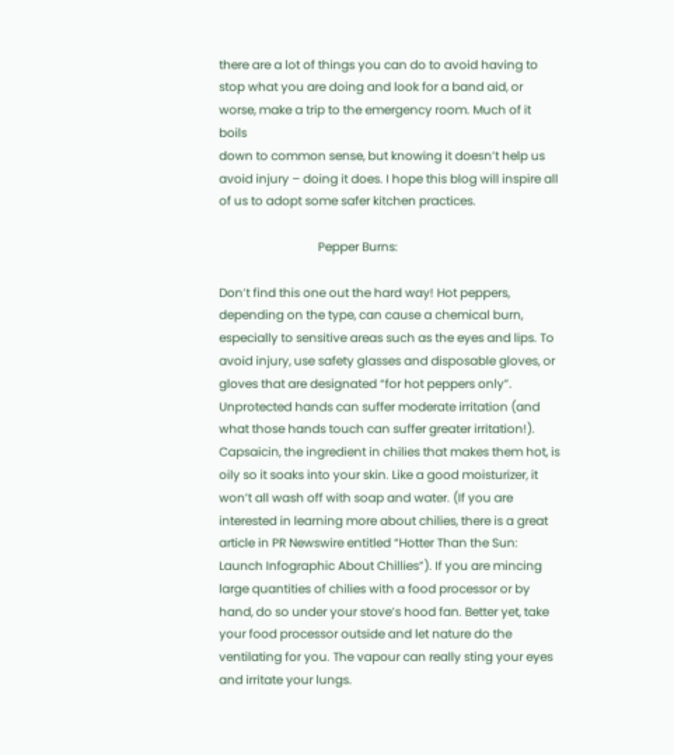there are a lot of things you can do to avoid having to stop what you are doing and look for a band aid, or worse, make a trip to the emergency room. Much of it boils
down to common sense, but knowing it doesn’t help us avoid injury – doing it does. I hope this blog will inspire all of us to adopt some safer kitchen practices.

                                 Pepper Burns:

Don’t find this one out the hard way! Hot peppers, depending on the type, can cause a chemical burn, especially to sensitive areas such as the eyes and lips. To avoid injury, use safety glasses and disposable gloves, or gloves that are designated “for hot peppers only”. Unprotected hands can suffer moderate irritation (and what those hands touch can suffer greater irritation!). Capsaicin, the ingredient in chilies that makes them hot, is oily so it soaks into your skin. Like a good moisturizer, it won’t all wash off with soap and water. (If you are interested in learning more about chilies, there is a great article in PR Newswire entitled “Hotter Than the Sun: Launch Infographic About Chillies”). If you are mincing large quantities of chilies with a food processor or by hand, do so under your stove’s hood fan. Better yet, take your food processor outside and let nature do the ventilating for you. The vapour can really sting your eyes and irritate your lungs.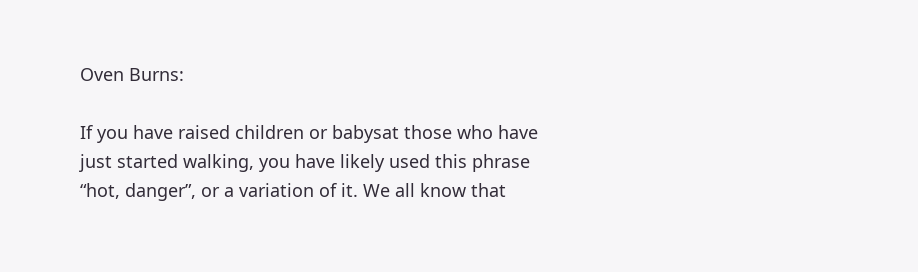Oven Burns:

If you have raised children or babysat those who have just started walking, you have likely used this phrase “hot, danger”, or a variation of it. We all know that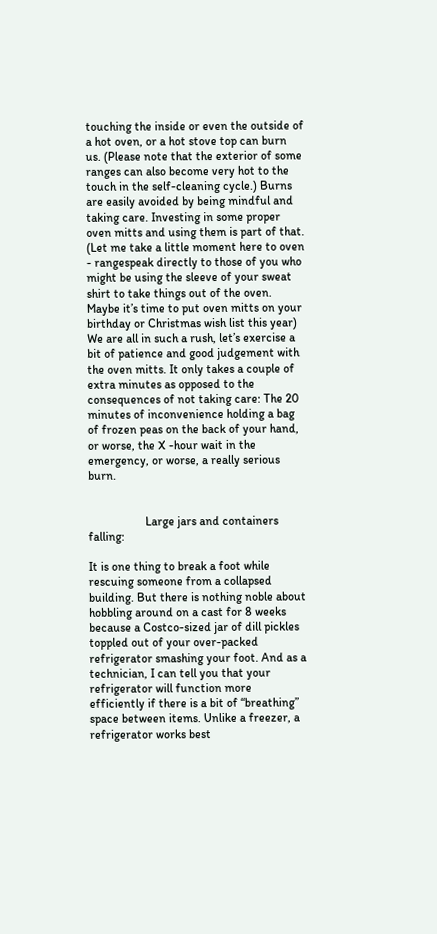touching the inside or even the outside of a hot oven, or a hot stove top can burn us. (Please note that the exterior of some ranges can also become very hot to the touch in the self-cleaning cycle.) Burns are easily avoided by being mindful and taking care. Investing in some proper oven mitts and using them is part of that. (Let me take a little moment here to oven - rangespeak directly to those of you who might be using the sleeve of your sweat shirt to take things out of the oven. Maybe it’s time to put oven mitts on your birthday or Christmas wish list this year) We are all in such a rush, let’s exercise a bit of patience and good judgement with the oven mitts. It only takes a couple of extra minutes as opposed to the consequences of not taking care: The 20 minutes of inconvenience holding a bag of frozen peas on the back of your hand, or worse, the X -hour wait in the emergency, or worse, a really serious burn.


                   Large jars and containers falling:

It is one thing to break a foot while rescuing someone from a collapsed building. But there is nothing noble about hobbling around on a cast for 8 weeks because a Costco-sized jar of dill pickles toppled out of your over-packed refrigerator smashing your foot. And as a technician, I can tell you that your refrigerator will function more efficiently if there is a bit of “breathing” space between items. Unlike a freezer, a refrigerator works best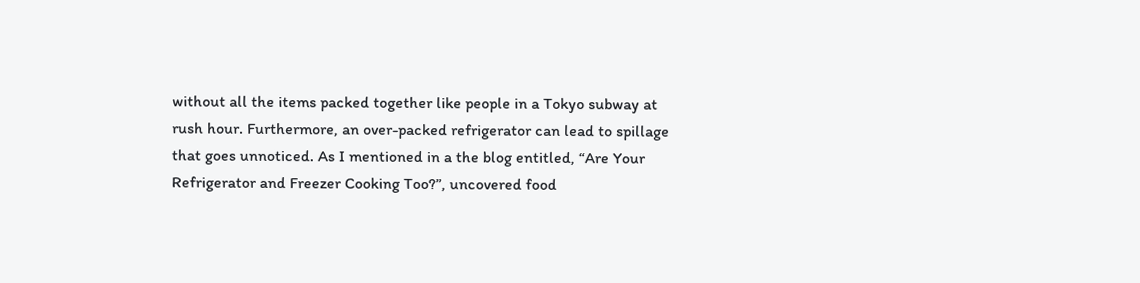without all the items packed together like people in a Tokyo subway at rush hour. Furthermore, an over-packed refrigerator can lead to spillage that goes unnoticed. As I mentioned in a the blog entitled, “Are Your Refrigerator and Freezer Cooking Too?”, uncovered food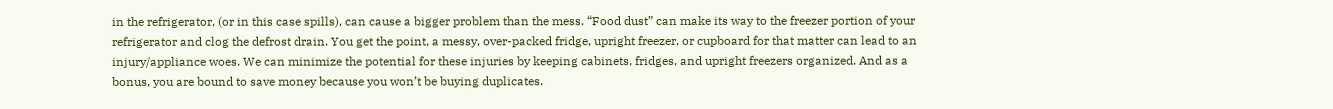in the refrigerator, (or in this case spills), can cause a bigger problem than the mess. “Food dust” can make its way to the freezer portion of your refrigerator and clog the defrost drain. You get the point, a messy, over-packed fridge, upright freezer, or cupboard for that matter can lead to an injury/appliance woes. We can minimize the potential for these injuries by keeping cabinets, fridges, and upright freezers organized. And as a bonus, you are bound to save money because you won’t be buying duplicates.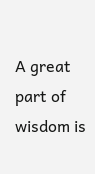A great part of wisdom is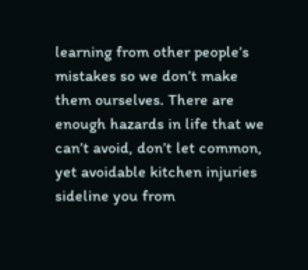learning from other people’s mistakes so we don’t make them ourselves. There are enough hazards in life that we can’t avoid, don’t let common, yet avoidable kitchen injuries sideline you from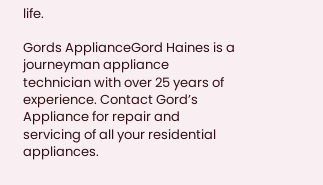life.

Gords ApplianceGord Haines is a journeyman appliance technician with over 25 years of experience. Contact Gord’s Appliance for repair and servicing of all your residential appliances.